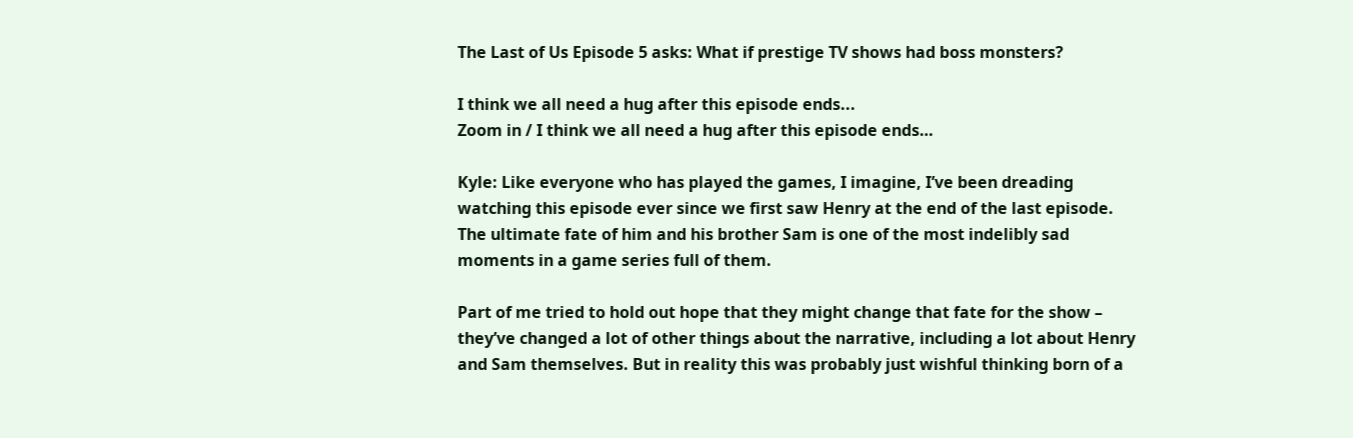The Last of Us Episode 5 asks: What if prestige TV shows had boss monsters?

I think we all need a hug after this episode ends...
Zoom in / I think we all need a hug after this episode ends…

Kyle: Like everyone who has played the games, I imagine, I’ve been dreading watching this episode ever since we first saw Henry at the end of the last episode. The ultimate fate of him and his brother Sam is one of the most indelibly sad moments in a game series full of them.

Part of me tried to hold out hope that they might change that fate for the show – they’ve changed a lot of other things about the narrative, including a lot about Henry and Sam themselves. But in reality this was probably just wishful thinking born of a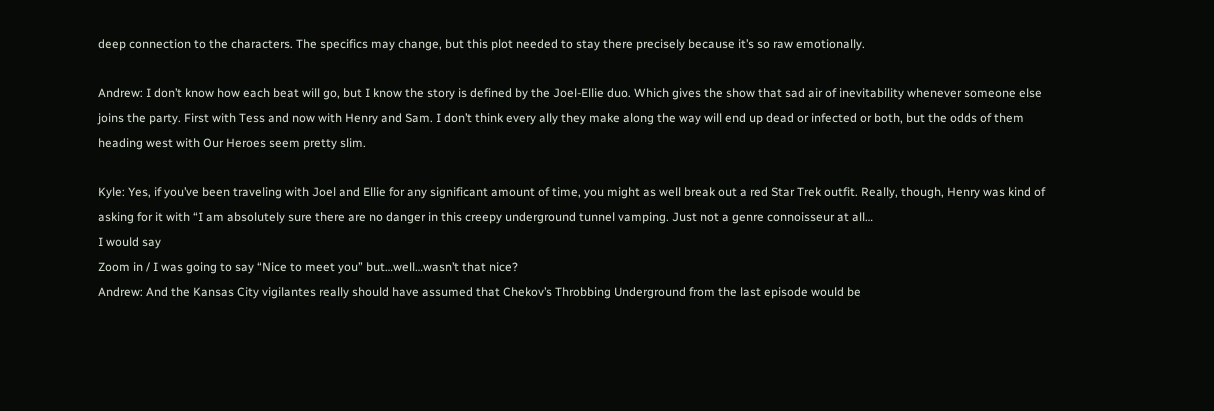deep connection to the characters. The specifics may change, but this plot needed to stay there precisely because it’s so raw emotionally.

Andrew: I don’t know how each beat will go, but I know the story is defined by the Joel-Ellie duo. Which gives the show that sad air of inevitability whenever someone else joins the party. First with Tess and now with Henry and Sam. I don’t think every ally they make along the way will end up dead or infected or both, but the odds of them heading west with Our Heroes seem pretty slim.

Kyle: Yes, if you’ve been traveling with Joel and Ellie for any significant amount of time, you might as well break out a red Star Trek outfit. Really, though, Henry was kind of asking for it with “I am absolutely sure there are no danger in this creepy underground tunnel vamping. Just not a genre connoisseur at all…
I would say
Zoom in / I was going to say “Nice to meet you” but…well…wasn’t that nice?
Andrew: And the Kansas City vigilantes really should have assumed that Chekov’s Throbbing Underground from the last episode would be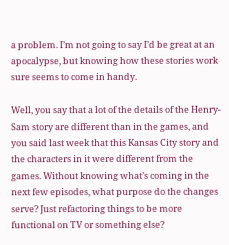a problem. I’m not going to say I’d be great at an apocalypse, but knowing how these stories work sure seems to come in handy.

Well, you say that a lot of the details of the Henry-Sam story are different than in the games, and you said last week that this Kansas City story and the characters in it were different from the games. Without knowing what’s coming in the next few episodes, what purpose do the changes serve? Just refactoring things to be more functional on TV or something else?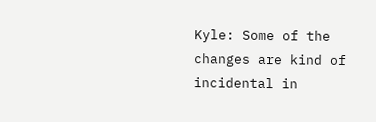Kyle: Some of the changes are kind of incidental in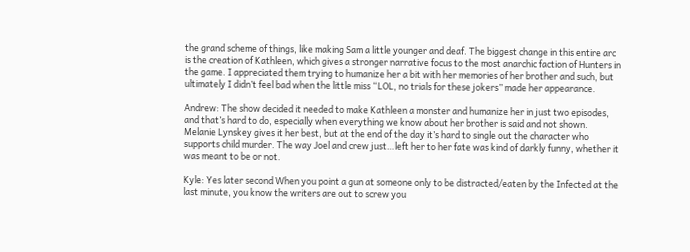the grand scheme of things, like making Sam a little younger and deaf. The biggest change in this entire arc is the creation of Kathleen, which gives a stronger narrative focus to the most anarchic faction of Hunters in the game. I appreciated them trying to humanize her a bit with her memories of her brother and such, but ultimately I didn’t feel bad when the little miss “LOL, no trials for these jokers” made her appearance.

Andrew: The show decided it needed to make Kathleen a monster and humanize her in just two episodes, and that’s hard to do, especially when everything we know about her brother is said and not shown. Melanie Lynskey gives it her best, but at the end of the day it’s hard to single out the character who supports child murder. The way Joel and crew just…left her to her fate was kind of darkly funny, whether it was meant to be or not.

Kyle: Yes later second When you point a gun at someone only to be distracted/eaten by the Infected at the last minute, you know the writers are out to screw you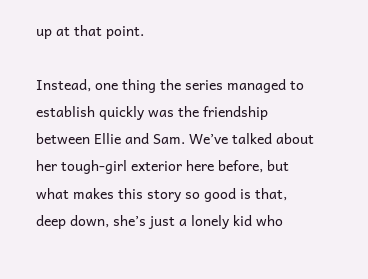up at that point.

Instead, one thing the series managed to establish quickly was the friendship between Ellie and Sam. We’ve talked about her tough-girl exterior here before, but what makes this story so good is that, deep down, she’s just a lonely kid who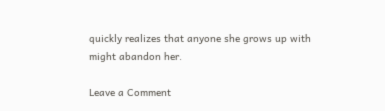quickly realizes that anyone she grows up with might abandon her.

Leave a Comment